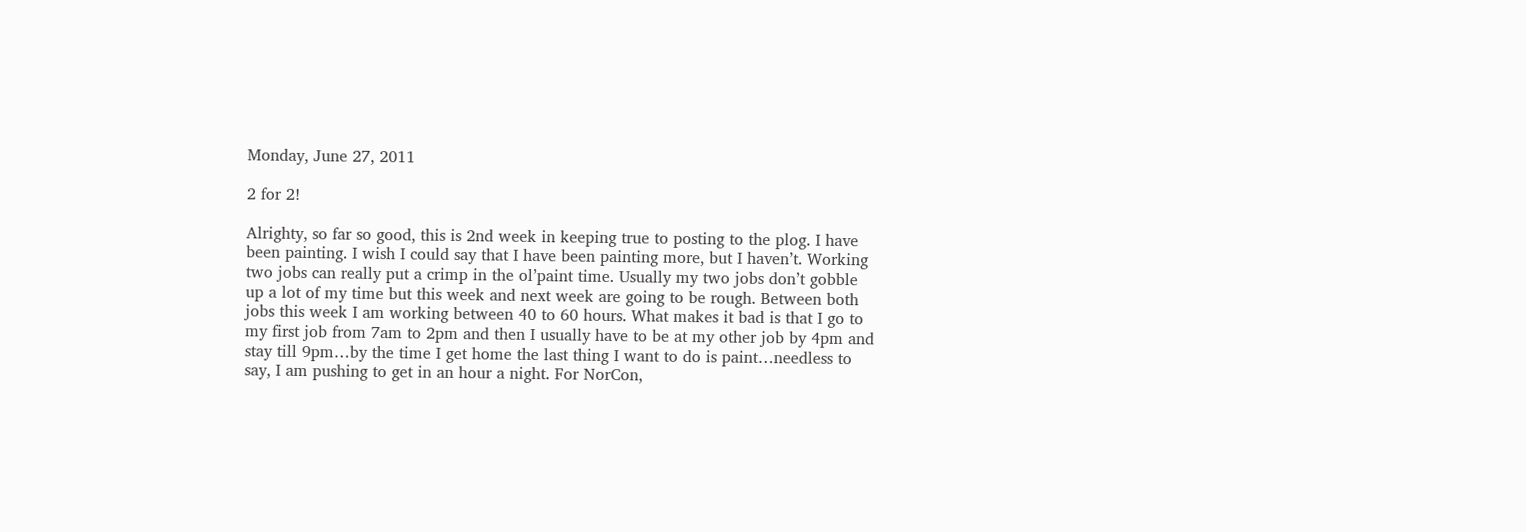Monday, June 27, 2011

2 for 2!

Alrighty, so far so good, this is 2nd week in keeping true to posting to the plog. I have been painting. I wish I could say that I have been painting more, but I haven’t. Working two jobs can really put a crimp in the ol’paint time. Usually my two jobs don’t gobble up a lot of my time but this week and next week are going to be rough. Between both jobs this week I am working between 40 to 60 hours. What makes it bad is that I go to my first job from 7am to 2pm and then I usually have to be at my other job by 4pm and stay till 9pm…by the time I get home the last thing I want to do is paint…needless to say, I am pushing to get in an hour a night. For NorCon,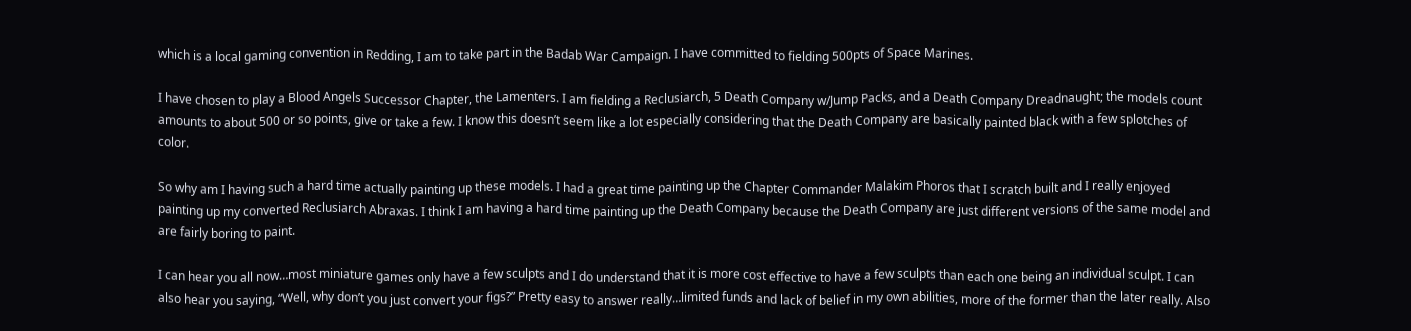which is a local gaming convention in Redding, I am to take part in the Badab War Campaign. I have committed to fielding 500pts of Space Marines.

I have chosen to play a Blood Angels Successor Chapter, the Lamenters. I am fielding a Reclusiarch, 5 Death Company w/Jump Packs, and a Death Company Dreadnaught; the models count amounts to about 500 or so points, give or take a few. I know this doesn’t seem like a lot especially considering that the Death Company are basically painted black with a few splotches of color.

So why am I having such a hard time actually painting up these models. I had a great time painting up the Chapter Commander Malakim Phoros that I scratch built and I really enjoyed painting up my converted Reclusiarch Abraxas. I think I am having a hard time painting up the Death Company because the Death Company are just different versions of the same model and are fairly boring to paint.

I can hear you all now…most miniature games only have a few sculpts and I do understand that it is more cost effective to have a few sculpts than each one being an individual sculpt. I can also hear you saying, “Well, why don’t you just convert your figs?” Pretty easy to answer really…limited funds and lack of belief in my own abilities, more of the former than the later really. Also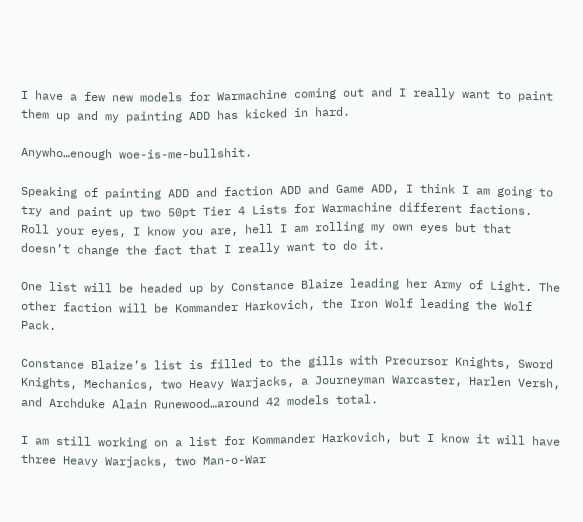I have a few new models for Warmachine coming out and I really want to paint them up and my painting ADD has kicked in hard.

Anywho…enough woe-is-me-bullshit.

Speaking of painting ADD and faction ADD and Game ADD, I think I am going to try and paint up two 50pt Tier 4 Lists for Warmachine different factions. Roll your eyes, I know you are, hell I am rolling my own eyes but that doesn’t change the fact that I really want to do it.

One list will be headed up by Constance Blaize leading her Army of Light. The other faction will be Kommander Harkovich, the Iron Wolf leading the Wolf Pack.

Constance Blaize’s list is filled to the gills with Precursor Knights, Sword Knights, Mechanics, two Heavy Warjacks, a Journeyman Warcaster, Harlen Versh, and Archduke Alain Runewood…around 42 models total.

I am still working on a list for Kommander Harkovich, but I know it will have three Heavy Warjacks, two Man-o-War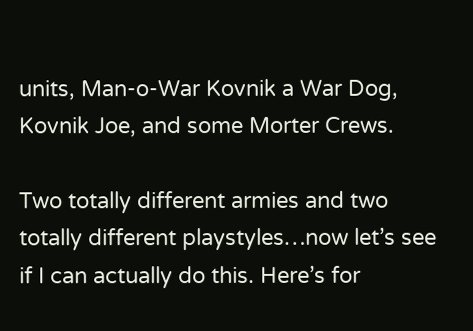units, Man-o-War Kovnik a War Dog, Kovnik Joe, and some Morter Crews.

Two totally different armies and two totally different playstyles…now let’s see if I can actually do this. Here’s for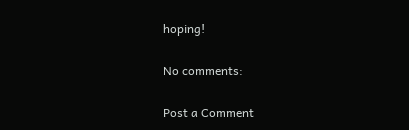hoping!

No comments:

Post a Comment